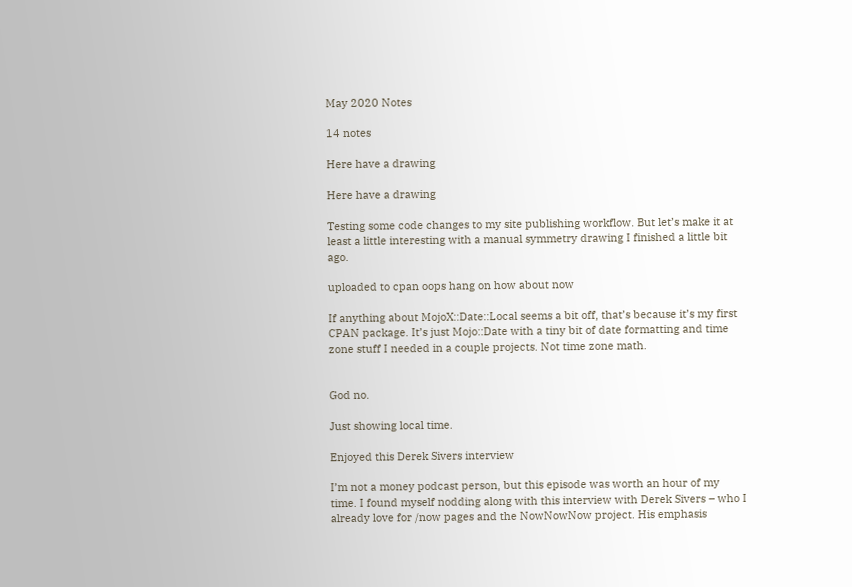May 2020 Notes

14 notes

Here have a drawing

Here have a drawing

Testing some code changes to my site publishing workflow. But let’s make it at least a little interesting with a manual symmetry drawing I finished a little bit ago.

uploaded to cpan oops hang on how about now

If anything about MojoX::Date::Local seems a bit off, that’s because it’s my first CPAN package. It’s just Mojo::Date with a tiny bit of date formatting and time zone stuff I needed in a couple projects. Not time zone math.


God no.

Just showing local time.

Enjoyed this Derek Sivers interview

I’m not a money podcast person, but this episode was worth an hour of my time. I found myself nodding along with this interview with Derek Sivers – who I already love for /now pages and the NowNowNow project. His emphasis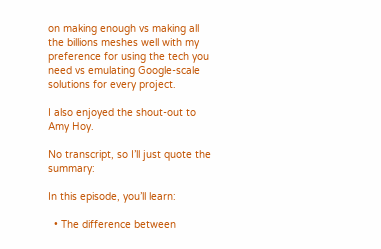on making enough vs making all the billions meshes well with my preference for using the tech you need vs emulating Google-scale solutions for every project.

I also enjoyed the shout-out to Amy Hoy.

No transcript, so I’ll just quote the summary:

In this episode, you’ll learn:

  • The difference between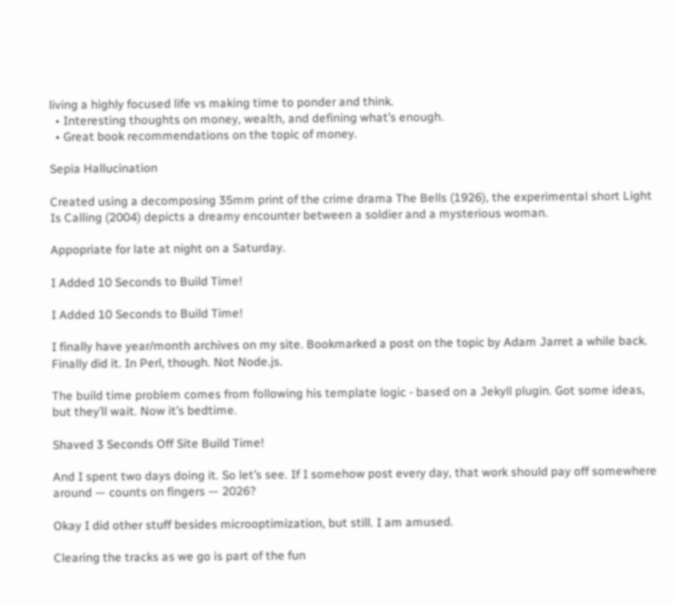living a highly focused life vs making time to ponder and think.
  • Interesting thoughts on money, wealth, and defining what’s enough.
  • Great book recommendations on the topic of money.

Sepia Hallucination

Created using a decomposing 35mm print of the crime drama The Bells (1926), the experimental short Light Is Calling (2004) depicts a dreamy encounter between a soldier and a mysterious woman.

Appopriate for late at night on a Saturday.

I Added 10 Seconds to Build Time!

I Added 10 Seconds to Build Time!

I finally have year/month archives on my site. Bookmarked a post on the topic by Adam Jarret a while back. Finally did it. In Perl, though. Not Node.js.

The build time problem comes from following his template logic - based on a Jekyll plugin. Got some ideas, but they’ll wait. Now it’s bedtime.

Shaved 3 Seconds Off Site Build Time!

And I spent two days doing it. So let’s see. If I somehow post every day, that work should pay off somewhere around — counts on fingers — 2026?

Okay I did other stuff besides microoptimization, but still. I am amused.

Clearing the tracks as we go is part of the fun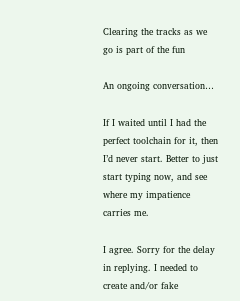Clearing the tracks as we go is part of the fun

An ongoing conversation…

If I waited until I had the perfect toolchain for it, then I’d never start. Better to just start typing now, and see where my impatience carries me.

I agree. Sorry for the delay in replying. I needed to create and/or fake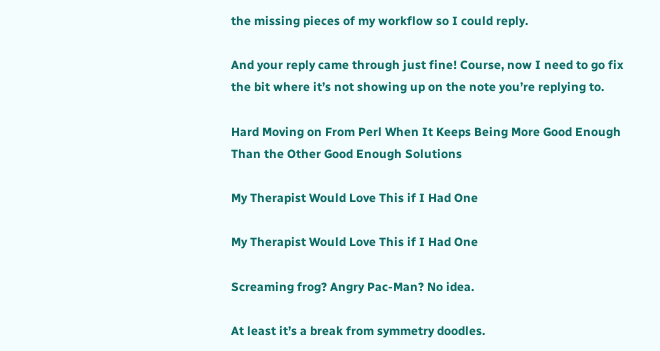the missing pieces of my workflow so I could reply.

And your reply came through just fine! Course, now I need to go fix the bit where it’s not showing up on the note you’re replying to.

Hard Moving on From Perl When It Keeps Being More Good Enough Than the Other Good Enough Solutions

My Therapist Would Love This if I Had One

My Therapist Would Love This if I Had One

Screaming frog? Angry Pac-Man? No idea.

At least it’s a break from symmetry doodles.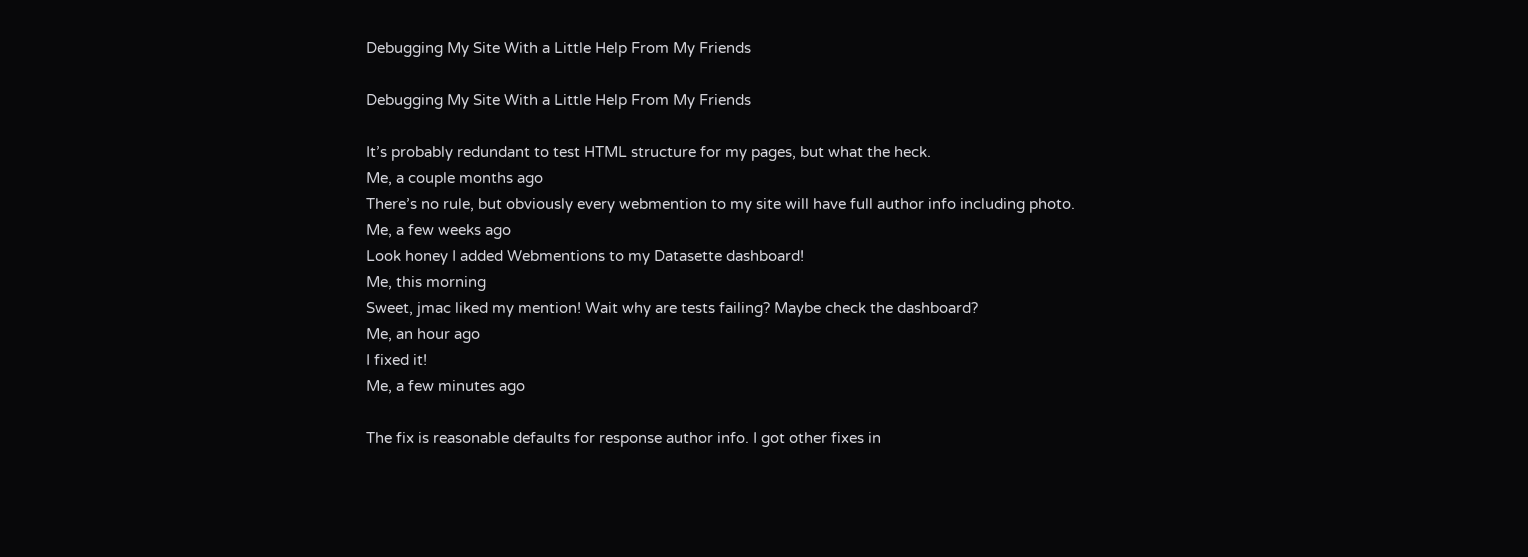Debugging My Site With a Little Help From My Friends

Debugging My Site With a Little Help From My Friends

It’s probably redundant to test HTML structure for my pages, but what the heck.
Me, a couple months ago
There’s no rule, but obviously every webmention to my site will have full author info including photo.
Me, a few weeks ago
Look honey I added Webmentions to my Datasette dashboard!
Me, this morning
Sweet, jmac liked my mention! Wait why are tests failing? Maybe check the dashboard?
Me, an hour ago
I fixed it!
Me, a few minutes ago

The fix is reasonable defaults for response author info. I got other fixes in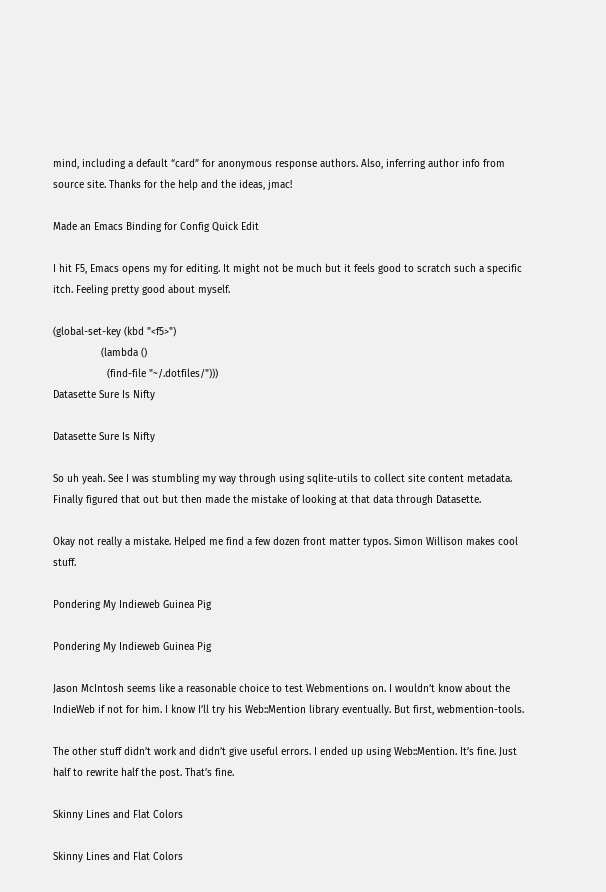mind, including a default “card” for anonymous response authors. Also, inferring author info from source site. Thanks for the help and the ideas, jmac!

Made an Emacs Binding for Config Quick Edit

I hit F5, Emacs opens my for editing. It might not be much but it feels good to scratch such a specific itch. Feeling pretty good about myself.

(global-set-key (kbd "<f5>")
                (lambda ()
                  (find-file "~/.dotfiles/")))
Datasette Sure Is Nifty

Datasette Sure Is Nifty

So uh yeah. See I was stumbling my way through using sqlite-utils to collect site content metadata. Finally figured that out but then made the mistake of looking at that data through Datasette.

Okay not really a mistake. Helped me find a few dozen front matter typos. Simon Willison makes cool stuff.

Pondering My Indieweb Guinea Pig

Pondering My Indieweb Guinea Pig

Jason McIntosh seems like a reasonable choice to test Webmentions on. I wouldn’t know about the IndieWeb if not for him. I know I’ll try his Web::Mention library eventually. But first, webmention-tools.

The other stuff didn’t work and didn’t give useful errors. I ended up using Web::Mention. It’s fine. Just half to rewrite half the post. That’s fine.

Skinny Lines and Flat Colors

Skinny Lines and Flat Colors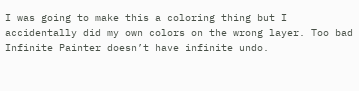I was going to make this a coloring thing but I accidentally did my own colors on the wrong layer. Too bad Infinite Painter doesn’t have infinite undo.